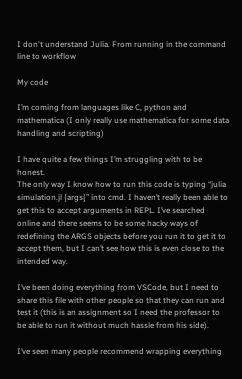I don't understand Julia. From running in the command line to workflow

My code

I’m coming from languages like C, python and mathematica (I only really use mathematica for some data handling and scripting)

I have quite a few things I’m struggling with to be honest.
The only way I know how to run this code is typing “julia simulation.jl {args}” into cmd. I haven’t really been able to get this to accept arguments in REPL. I’ve searched online and there seems to be some hacky ways of redefining the ARGS objects before you run it to get it to accept them, but I can’t see how this is even close to the intended way.

I’ve been doing everything from VSCode, but I need to share this file with other people so that they can run and test it (this is an assignment so I need the professor to be able to run it without much hassle from his side).

I’ve seen many people recommend wrapping everything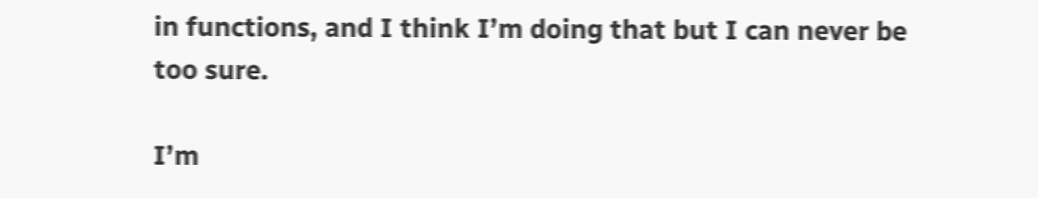in functions, and I think I’m doing that but I can never be too sure.

I’m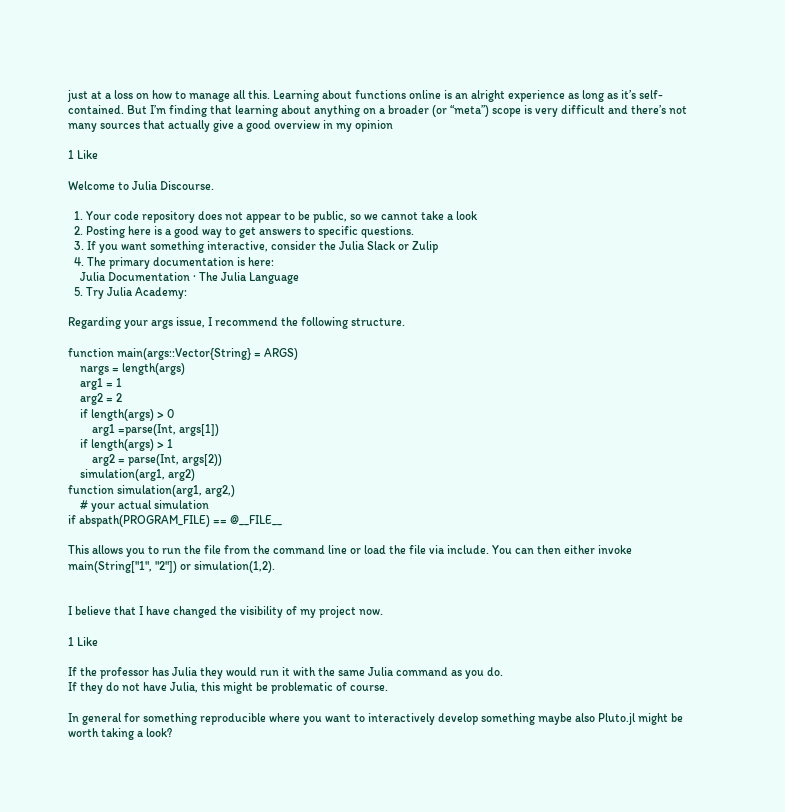just at a loss on how to manage all this. Learning about functions online is an alright experience as long as it’s self-contained. But I’m finding that learning about anything on a broader (or “meta”) scope is very difficult and there’s not many sources that actually give a good overview in my opinion

1 Like

Welcome to Julia Discourse.

  1. Your code repository does not appear to be public, so we cannot take a look
  2. Posting here is a good way to get answers to specific questions.
  3. If you want something interactive, consider the Julia Slack or Zulip
  4. The primary documentation is here:
    Julia Documentation · The Julia Language
  5. Try Julia Academy:

Regarding your args issue, I recommend the following structure.

function main(args::Vector{String} = ARGS)
    nargs = length(args)
    arg1 = 1
    arg2 = 2
    if length(args) > 0
        arg1 =parse(Int, args[1])
    if length(args) > 1
        arg2 = parse(Int, args[2))
    simulation(arg1, arg2)
function simulation(arg1, arg2,)
    # your actual simulation
if abspath(PROGRAM_FILE) == @__FILE__

This allows you to run the file from the command line or load the file via include. You can then either invoke main(String["1", "2"]) or simulation(1,2).


I believe that I have changed the visibility of my project now.

1 Like

If the professor has Julia they would run it with the same Julia command as you do.
If they do not have Julia, this might be problematic of course.

In general for something reproducible where you want to interactively develop something maybe also Pluto.jl might be worth taking a look?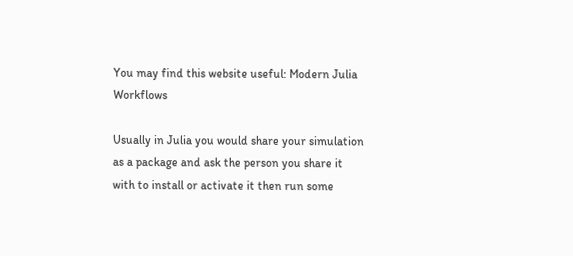You may find this website useful: Modern Julia Workflows

Usually in Julia you would share your simulation as a package and ask the person you share it with to install or activate it then run some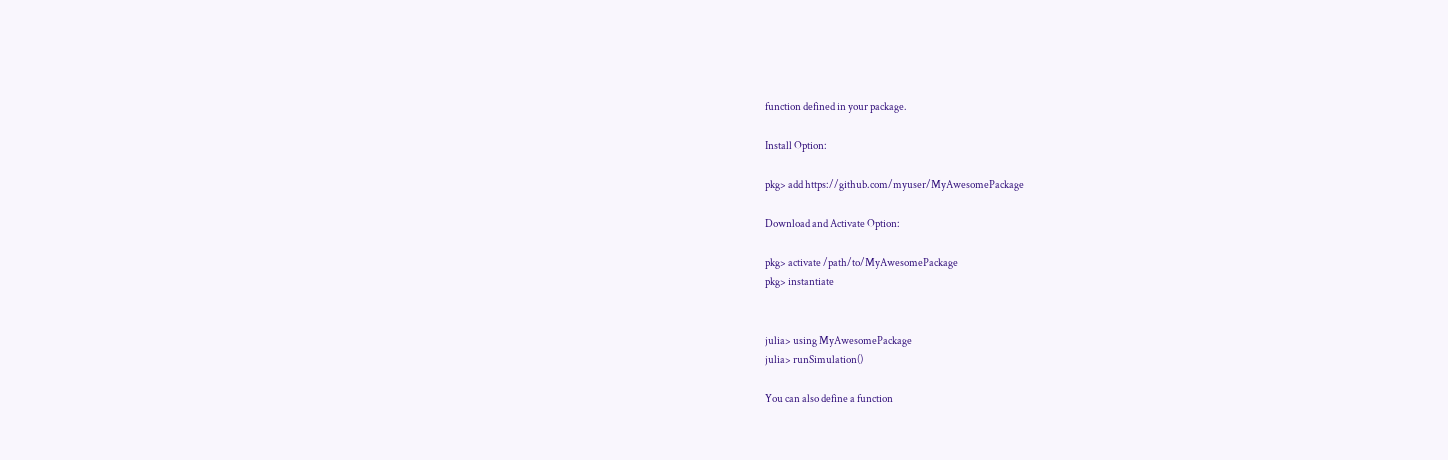function defined in your package.

Install Option:

pkg> add https://github.com/myuser/MyAwesomePackage

Download and Activate Option:

pkg> activate /path/to/MyAwesomePackage
pkg> instantiate


julia> using MyAwesomePackage
julia> runSimulation()

You can also define a function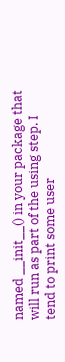named __init__() in your package that will run as part of the using step. I tend to print some user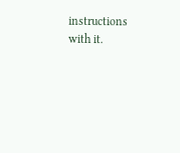instructions with it.